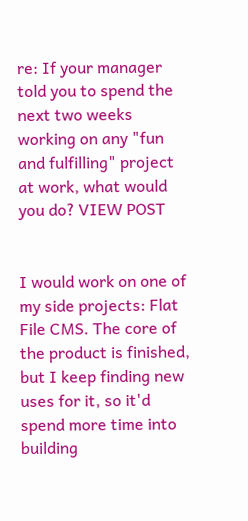re: If your manager told you to spend the next two weeks working on any "fun and fulfilling" project at work, what would you do? VIEW POST


I would work on one of my side projects: Flat File CMS. The core of the product is finished, but I keep finding new uses for it, so it'd spend more time into building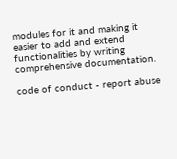modules for it and making it easier to add and extend functionalities by writing comprehensive documentation.

code of conduct - report abuse